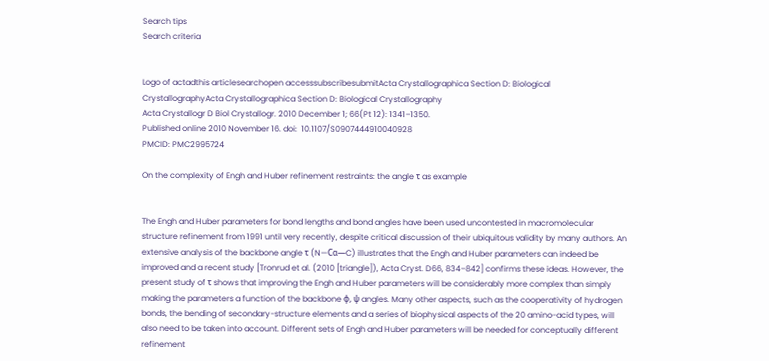Search tips
Search criteria


Logo of actadthis articlesearchopen accesssubscribesubmitActa Crystallographica Section D: Biological CrystallographyActa Crystallographica Section D: Biological Crystallography
Acta Crystallogr D Biol Crystallogr. 2010 December 1; 66(Pt 12): 1341–1350.
Published online 2010 November 16. doi:  10.1107/S0907444910040928
PMCID: PMC2995724

On the complexity of Engh and Huber refinement restraints: the angle τ as example


The Engh and Huber parameters for bond lengths and bond angles have been used uncontested in macromolecular structure refinement from 1991 until very recently, despite critical discussion of their ubiquitous validity by many authors. An extensive analysis of the backbone angle τ (N—Cα—C) illustrates that the Engh and Huber parameters can indeed be improved and a recent study [Tronrud et al. (2010 [triangle]), Acta Cryst. D66, 834–842] confirms these ideas. However, the present study of τ shows that improving the Engh and Huber parameters will be considerably more complex than simply making the parameters a function of the backbone ϕ, ψ angles. Many other aspects, such as the cooperativity of hydrogen bonds, the bending of secondary-structure elements and a series of biophysical aspects of the 20 amino-acid types, will also need to be taken into account. Different sets of Engh and Huber parameters will be needed for conceptually different refinement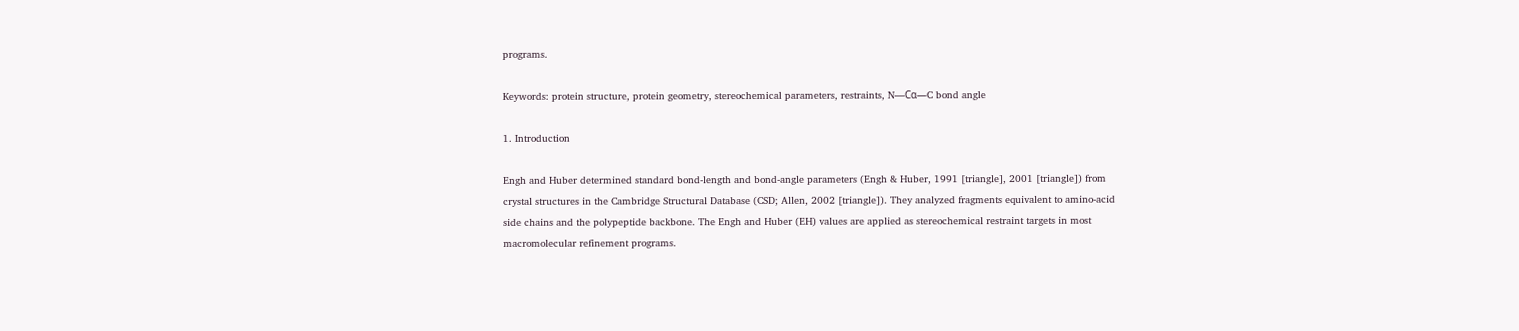programs.

Keywords: protein structure, protein geometry, stereochemical parameters, restraints, N—Cα—C bond angle

1. Introduction

Engh and Huber determined standard bond-length and bond-angle parameters (Engh & Huber, 1991 [triangle], 2001 [triangle]) from crystal structures in the Cambridge Structural Database (CSD; Allen, 2002 [triangle]). They analyzed fragments equivalent to amino-acid side chains and the polypeptide backbone. The Engh and Huber (EH) values are applied as stereochemical restraint targets in most macromolecular refinement programs.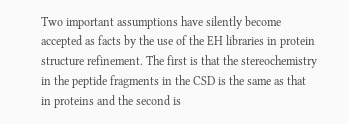Two important assumptions have silently become accepted as facts by the use of the EH libraries in protein structure refinement. The first is that the stereochemistry in the peptide fragments in the CSD is the same as that in proteins and the second is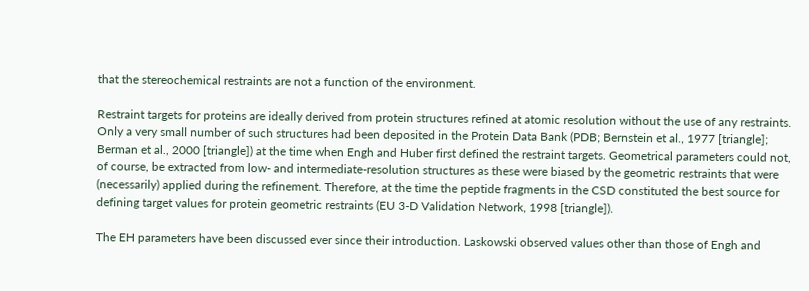that the stereochemical restraints are not a function of the environment.

Restraint targets for proteins are ideally derived from protein structures refined at atomic resolution without the use of any restraints. Only a very small number of such structures had been deposited in the Protein Data Bank (PDB; Bernstein et al., 1977 [triangle]; Berman et al., 2000 [triangle]) at the time when Engh and Huber first defined the restraint targets. Geometrical parameters could not, of course, be extracted from low- and intermediate-resolution structures as these were biased by the geometric restraints that were (necessarily) applied during the refinement. Therefore, at the time the peptide fragments in the CSD constituted the best source for defining target values for protein geometric restraints (EU 3-D Validation Network, 1998 [triangle]).

The EH parameters have been discussed ever since their introduction. Laskowski observed values other than those of Engh and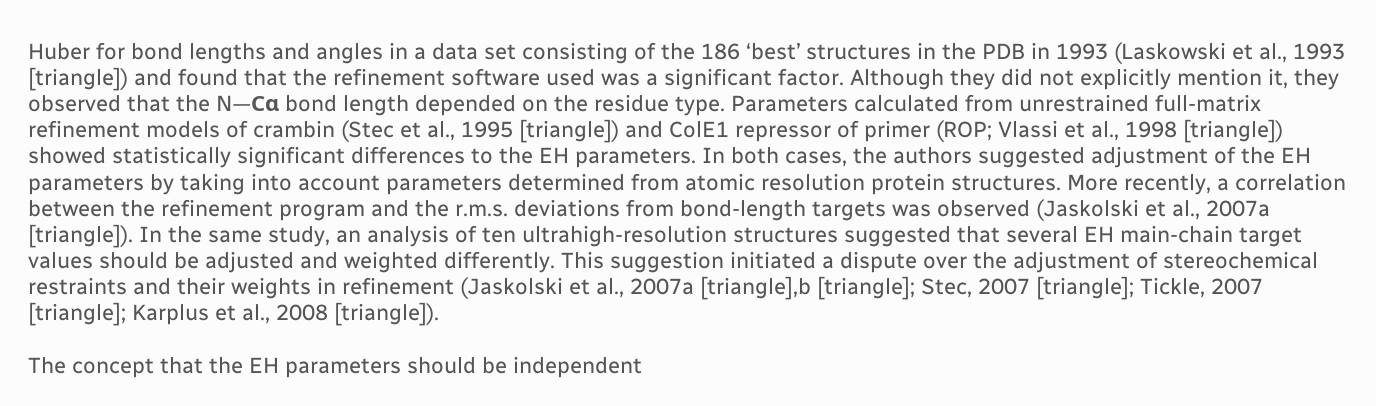Huber for bond lengths and angles in a data set consisting of the 186 ‘best’ structures in the PDB in 1993 (Laskowski et al., 1993 [triangle]) and found that the refinement software used was a significant factor. Although they did not explicitly mention it, they observed that the N—Cα bond length depended on the residue type. Parameters calculated from unrestrained full-matrix refinement models of crambin (Stec et al., 1995 [triangle]) and ColE1 repressor of primer (ROP; Vlassi et al., 1998 [triangle]) showed statistically significant differences to the EH parameters. In both cases, the authors suggested adjustment of the EH parameters by taking into account parameters determined from atomic resolution protein structures. More recently, a correlation between the refinement program and the r.m.s. deviations from bond-length targets was observed (Jaskolski et al., 2007a [triangle]). In the same study, an analysis of ten ultrahigh-resolution structures suggested that several EH main-chain target values should be adjusted and weighted differently. This suggestion initiated a dispute over the adjustment of stereochemical restraints and their weights in refinement (Jaskolski et al., 2007a [triangle],b [triangle]; Stec, 2007 [triangle]; Tickle, 2007 [triangle]; Karplus et al., 2008 [triangle]).

The concept that the EH parameters should be independent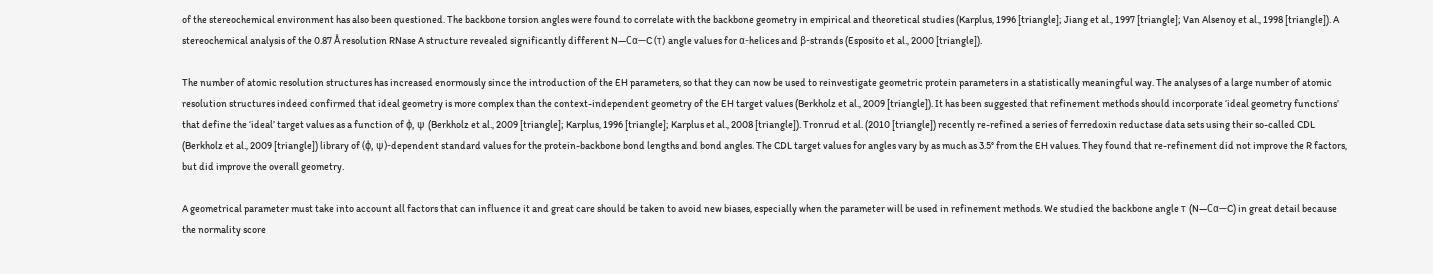of the stereochemical environment has also been questioned. The backbone torsion angles were found to correlate with the backbone geometry in empirical and theoretical studies (Karplus, 1996 [triangle]; Jiang et al., 1997 [triangle]; Van Alsenoy et al., 1998 [triangle]). A stereochemical analysis of the 0.87 Å resolution RNase A structure revealed significantly different N—Cα—C (τ) angle values for α-helices and β-strands (Esposito et al., 2000 [triangle]).

The number of atomic resolution structures has increased enormously since the introduction of the EH parameters, so that they can now be used to reinvestigate geometric protein parameters in a statistically meaningful way. The analyses of a large number of atomic resolution structures indeed confirmed that ideal geometry is more complex than the context-independent geometry of the EH target values (Berkholz et al., 2009 [triangle]). It has been suggested that refinement methods should incorporate ‘ideal geometry functions’ that define the ‘ideal’ target values as a function of ϕ, ψ (Berkholz et al., 2009 [triangle]; Karplus, 1996 [triangle]; Karplus et al., 2008 [triangle]). Tronrud et al. (2010 [triangle]) recently re-refined a series of ferredoxin reductase data sets using their so-called CDL (Berkholz et al., 2009 [triangle]) library of (ϕ, ψ)-dependent standard values for the protein-backbone bond lengths and bond angles. The CDL target values for angles vary by as much as 3.5° from the EH values. They found that re-refinement did not improve the R factors, but did improve the overall geometry.

A geometrical parameter must take into account all factors that can influence it and great care should be taken to avoid new biases, especially when the parameter will be used in refinement methods. We studied the backbone angle τ (N—Cα—C) in great detail because the normality score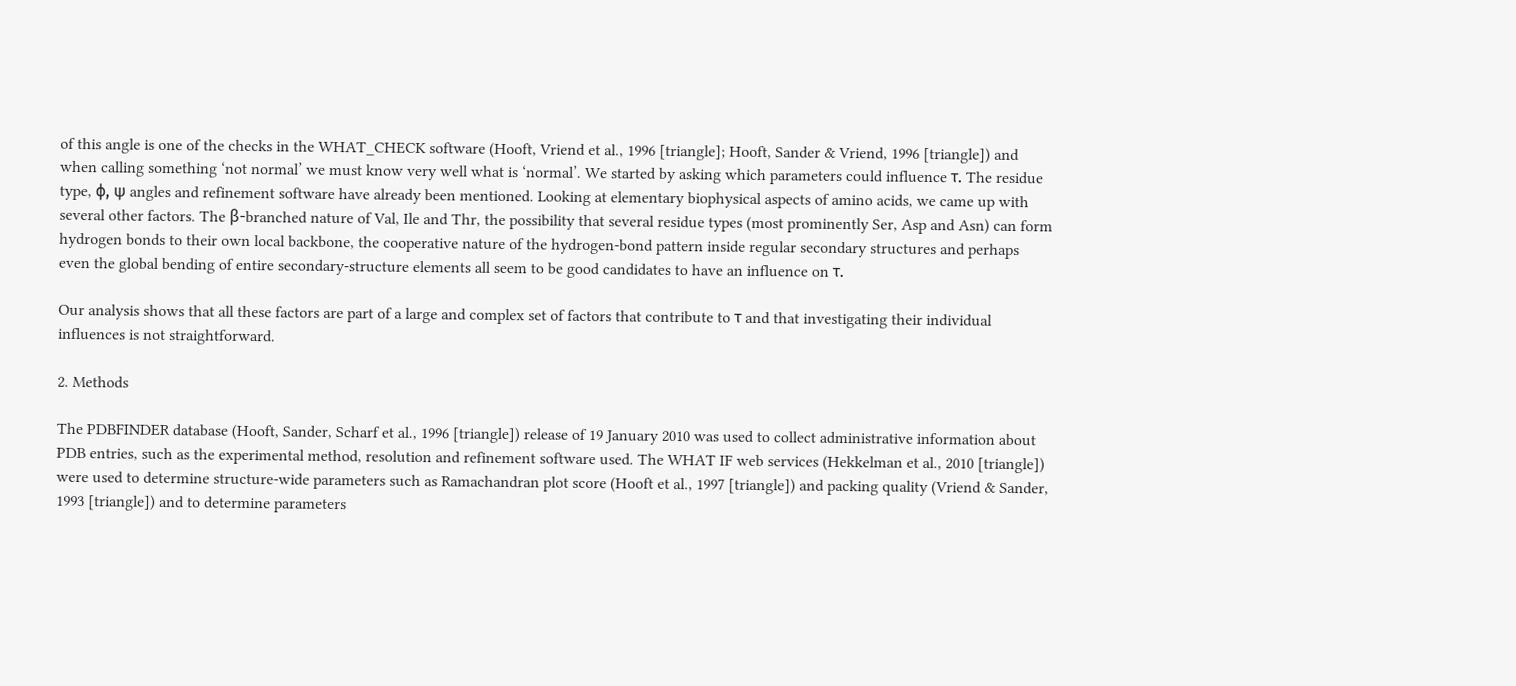of this angle is one of the checks in the WHAT_CHECK software (Hooft, Vriend et al., 1996 [triangle]; Hooft, Sander & Vriend, 1996 [triangle]) and when calling something ‘not normal’ we must know very well what is ‘normal’. We started by asking which parameters could influence τ. The residue type, ϕ, ψ angles and refinement software have already been mentioned. Looking at elementary biophysical aspects of amino acids, we came up with several other factors. The β-branched nature of Val, Ile and Thr, the possibility that several residue types (most prominently Ser, Asp and Asn) can form hydrogen bonds to their own local backbone, the cooperative nature of the hydrogen-bond pattern inside regular secondary structures and perhaps even the global bending of entire secondary-structure elements all seem to be good candidates to have an influence on τ.

Our analysis shows that all these factors are part of a large and complex set of factors that contribute to τ and that investigating their individual influences is not straightforward.

2. Methods

The PDBFINDER database (Hooft, Sander, Scharf et al., 1996 [triangle]) release of 19 January 2010 was used to collect administrative information about PDB entries, such as the experimental method, resolution and refinement software used. The WHAT IF web services (Hekkelman et al., 2010 [triangle]) were used to determine structure-wide parameters such as Ramachandran plot score (Hooft et al., 1997 [triangle]) and packing quality (Vriend & Sander, 1993 [triangle]) and to determine parameters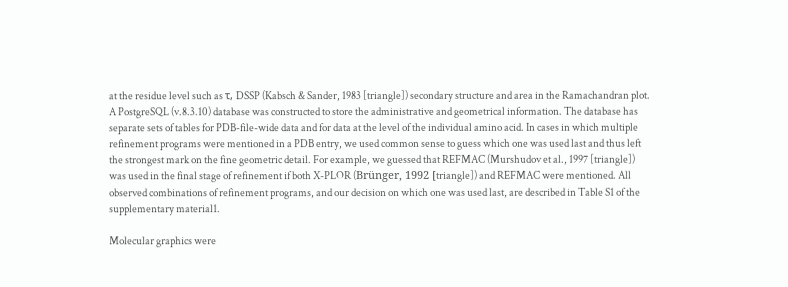at the residue level such as τ, DSSP (Kabsch & Sander, 1983 [triangle]) secondary structure and area in the Ramachandran plot. A PostgreSQL (v.8.3.10) database was constructed to store the administrative and geometrical information. The database has separate sets of tables for PDB-file-wide data and for data at the level of the individual amino acid. In cases in which multiple refinement programs were mentioned in a PDB entry, we used common sense to guess which one was used last and thus left the strongest mark on the fine geometric detail. For example, we guessed that REFMAC (Murshudov et al., 1997 [triangle]) was used in the final stage of refinement if both X-PLOR (Brünger, 1992 [triangle]) and REFMAC were mentioned. All observed combinations of refinement programs, and our decision on which one was used last, are described in Table S1 of the supplementary material1.

Molecular graphics were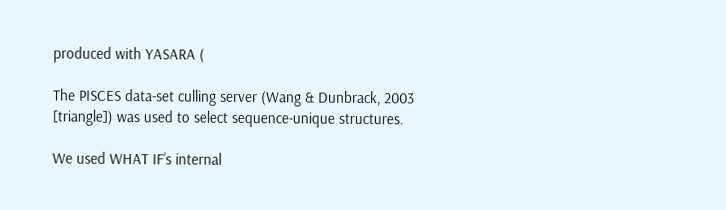produced with YASARA (

The PISCES data-set culling server (Wang & Dunbrack, 2003 [triangle]) was used to select sequence-unique structures.

We used WHAT IF’s internal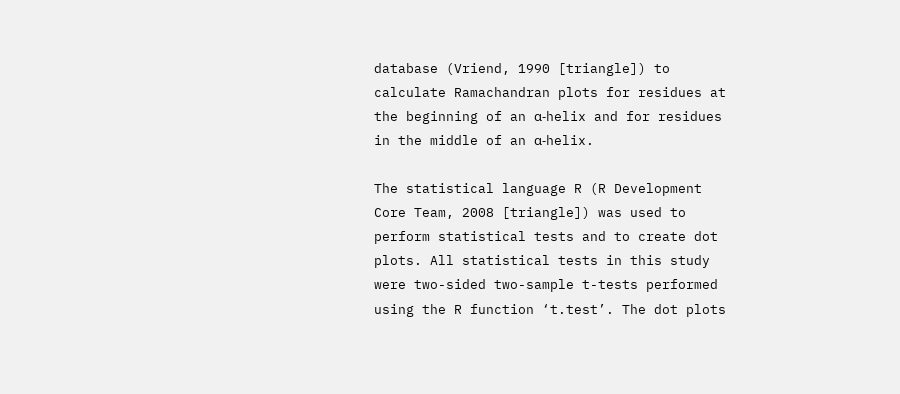database (Vriend, 1990 [triangle]) to calculate Ramachandran plots for residues at the beginning of an α-helix and for residues in the middle of an α-helix.

The statistical language R (R Development Core Team, 2008 [triangle]) was used to perform statistical tests and to create dot plots. All statistical tests in this study were two-sided two-sample t-tests performed using the R function ‘t.test’. The dot plots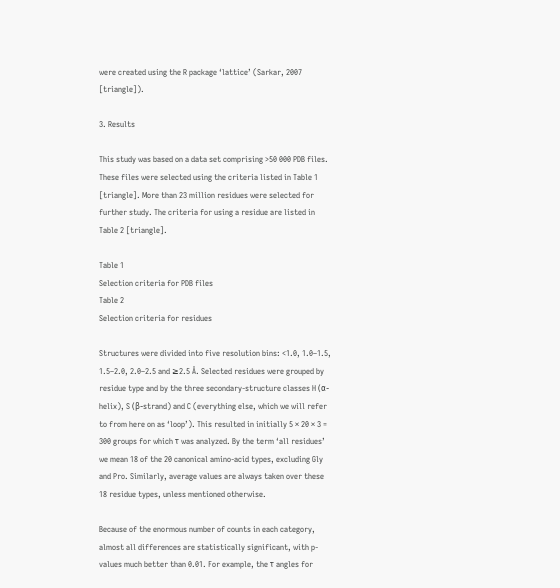were created using the R package ‘lattice’ (Sarkar, 2007 [triangle]).

3. Results

This study was based on a data set comprising >50 000 PDB files. These files were selected using the criteria listed in Table 1 [triangle]. More than 23 million residues were selected for further study. The criteria for using a residue are listed in Table 2 [triangle].

Table 1
Selection criteria for PDB files
Table 2
Selection criteria for residues

Structures were divided into five resolution bins: <1.0, 1.0–1.5, 1.5–2.0, 2.0–2.5 and ≥2.5 Å. Selected residues were grouped by residue type and by the three secondary-structure classes H (α-helix), S (β-strand) and C (everything else, which we will refer to from here on as ‘loop’). This resulted in initially 5 × 20 × 3 = 300 groups for which τ was analyzed. By the term ‘all residues’ we mean 18 of the 20 canonical amino-acid types, excluding Gly and Pro. Similarly, average values are always taken over these 18 residue types, unless mentioned otherwise.

Because of the enormous number of counts in each category, almost all differences are statistically significant, with p-values much better than 0.01. For example, the τ angles for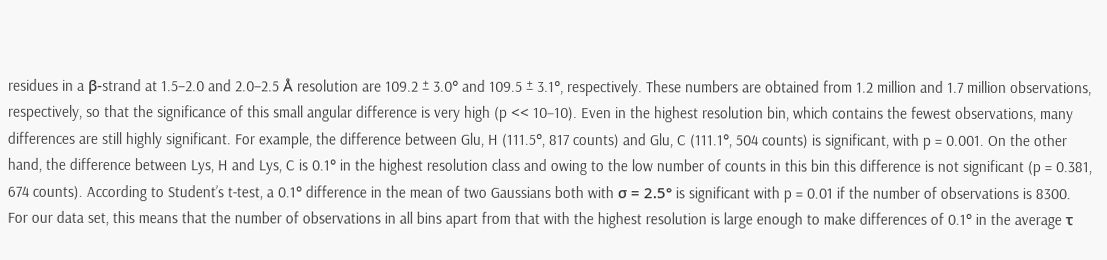residues in a β-strand at 1.5–2.0 and 2.0–2.5 Å resolution are 109.2 ± 3.0° and 109.5 ± 3.1°, respectively. These numbers are obtained from 1.2 million and 1.7 million observations, respectively, so that the significance of this small angular difference is very high (p << 10−10). Even in the highest resolution bin, which contains the fewest observations, many differences are still highly significant. For example, the difference between Glu, H (111.5°, 817 counts) and Glu, C (111.1°, 504 counts) is significant, with p = 0.001. On the other hand, the difference between Lys, H and Lys, C is 0.1° in the highest resolution class and owing to the low number of counts in this bin this difference is not significant (p = 0.381, 674 counts). According to Student’s t-test, a 0.1° difference in the mean of two Gaussians both with σ = 2.5° is significant with p = 0.01 if the number of observations is 8300. For our data set, this means that the number of observations in all bins apart from that with the highest resolution is large enough to make differences of 0.1° in the average τ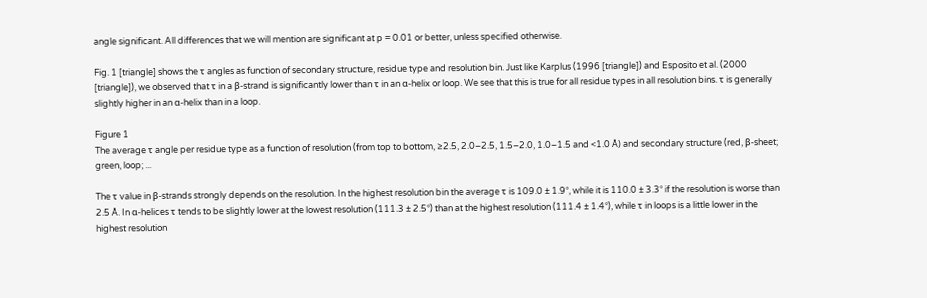angle significant. All differences that we will mention are significant at p = 0.01 or better, unless specified otherwise.

Fig. 1 [triangle] shows the τ angles as function of secondary structure, residue type and resolution bin. Just like Karplus (1996 [triangle]) and Esposito et al. (2000 [triangle]), we observed that τ in a β-strand is significantly lower than τ in an α-helix or loop. We see that this is true for all residue types in all resolution bins. τ is generally slightly higher in an α-helix than in a loop.

Figure 1
The average τ angle per residue type as a function of resolution (from top to bottom, ≥2.5, 2.0–2.5, 1.5–2.0, 1.0–1.5 and <1.0 Å) and secondary structure (red, β-sheet; green, loop; ...

The τ value in β-strands strongly depends on the resolution. In the highest resolution bin the average τ is 109.0 ± 1.9°, while it is 110.0 ± 3.3° if the resolution is worse than 2.5 Å. In α-helices τ tends to be slightly lower at the lowest resolution (111.3 ± 2.5°) than at the highest resolution (111.4 ± 1.4°), while τ in loops is a little lower in the highest resolution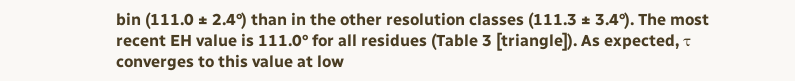bin (111.0 ± 2.4°) than in the other resolution classes (111.3 ± 3.4°). The most recent EH value is 111.0° for all residues (Table 3 [triangle]). As expected, τ converges to this value at low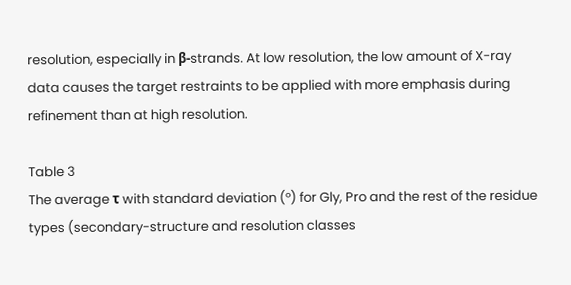resolution, especially in β-strands. At low resolution, the low amount of X-ray data causes the target restraints to be applied with more emphasis during refinement than at high resolution.

Table 3
The average τ with standard deviation (°) for Gly, Pro and the rest of the residue types (secondary-structure and resolution classes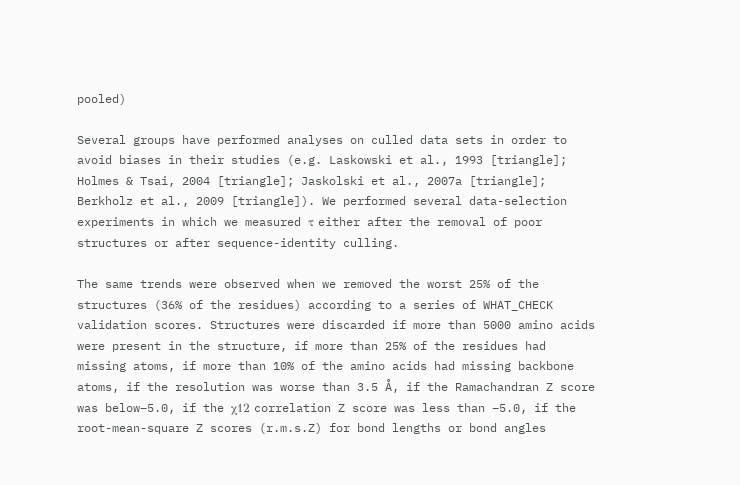pooled)

Several groups have performed analyses on culled data sets in order to avoid biases in their studies (e.g. Laskowski et al., 1993 [triangle]; Holmes & Tsai, 2004 [triangle]; Jaskolski et al., 2007a [triangle]; Berkholz et al., 2009 [triangle]). We performed several data-selection experiments in which we measured τ either after the removal of poor structures or after sequence-identity culling.

The same trends were observed when we removed the worst 25% of the structures (36% of the residues) according to a series of WHAT_CHECK validation scores. Structures were discarded if more than 5000 amino acids were present in the structure, if more than 25% of the residues had missing atoms, if more than 10% of the amino acids had missing backbone atoms, if the resolution was worse than 3.5 Å, if the Ramachandran Z score was below−5.0, if the χ12 correlation Z score was less than −5.0, if the root-mean-square Z scores (r.m.s.Z) for bond lengths or bond angles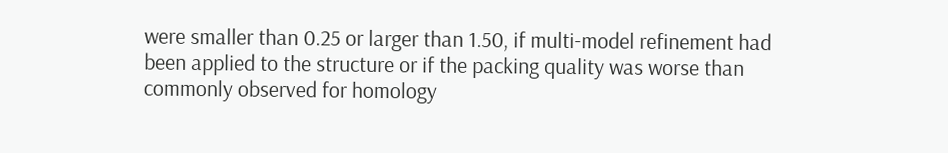were smaller than 0.25 or larger than 1.50, if multi-model refinement had been applied to the structure or if the packing quality was worse than commonly observed for homology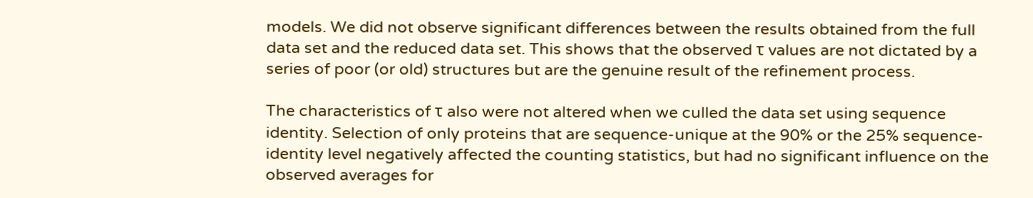models. We did not observe significant differences between the results obtained from the full data set and the reduced data set. This shows that the observed τ values are not dictated by a series of poor (or old) structures but are the genuine result of the refinement process.

The characteristics of τ also were not altered when we culled the data set using sequence identity. Selection of only proteins that are sequence-unique at the 90% or the 25% sequence-identity level negatively affected the counting statistics, but had no significant influence on the observed averages for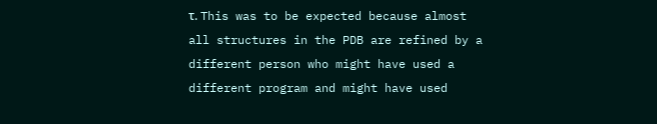τ. This was to be expected because almost all structures in the PDB are refined by a different person who might have used a different program and might have used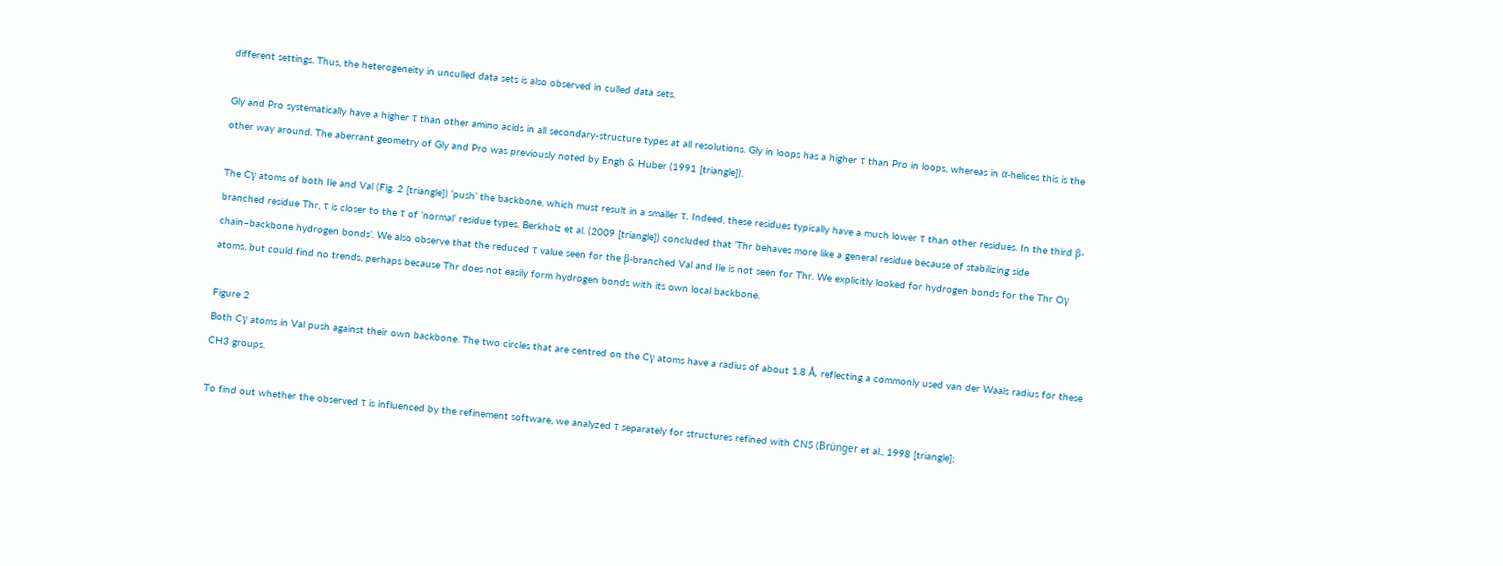different settings. Thus, the heterogeneity in unculled data sets is also observed in culled data sets.

Gly and Pro systematically have a higher τ than other amino acids in all secondary-structure types at all resolutions. Gly in loops has a higher τ than Pro in loops, whereas in α-helices this is the other way around. The aberrant geometry of Gly and Pro was previously noted by Engh & Huber (1991 [triangle]).

The Cγ atoms of both Ile and Val (Fig. 2 [triangle]) ‘push’ the backbone, which must result in a smaller τ. Indeed, these residues typically have a much lower τ than other residues. In the third β-branched residue Thr, τ is closer to the τ of ‘normal’ residue types. Berkholz et al. (2009 [triangle]) concluded that ‘Thr behaves more like a general residue because of stabilizing side chain–backbone hydrogen bonds’. We also observe that the reduced τ value seen for the β-branched Val and Ile is not seen for Thr. We explicitly looked for hydrogen bonds for the Thr Oγ atoms, but could find no trends, perhaps because Thr does not easily form hydrogen bonds with its own local backbone.

Figure 2
Both Cγ atoms in Val push against their own backbone. The two circles that are centred on the Cγ atoms have a radius of about 1.8 Å, reflecting a commonly used van der Waals radius for these CH3 groups.

To find out whether the observed τ is influenced by the refinement software, we analyzed τ separately for structures refined with CNS (Brünger et al., 1998 [triangle];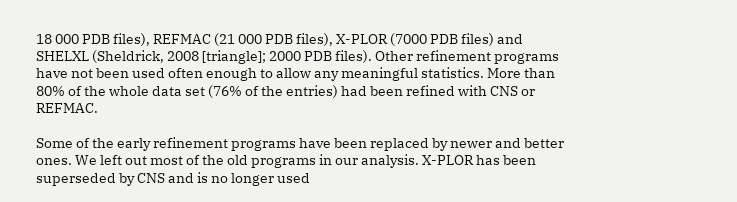18 000 PDB files), REFMAC (21 000 PDB files), X-PLOR (7000 PDB files) and SHELXL (Sheldrick, 2008 [triangle]; 2000 PDB files). Other refinement programs have not been used often enough to allow any meaningful statistics. More than 80% of the whole data set (76% of the entries) had been refined with CNS or REFMAC.

Some of the early refinement programs have been replaced by newer and better ones. We left out most of the old programs in our analysis. X-PLOR has been superseded by CNS and is no longer used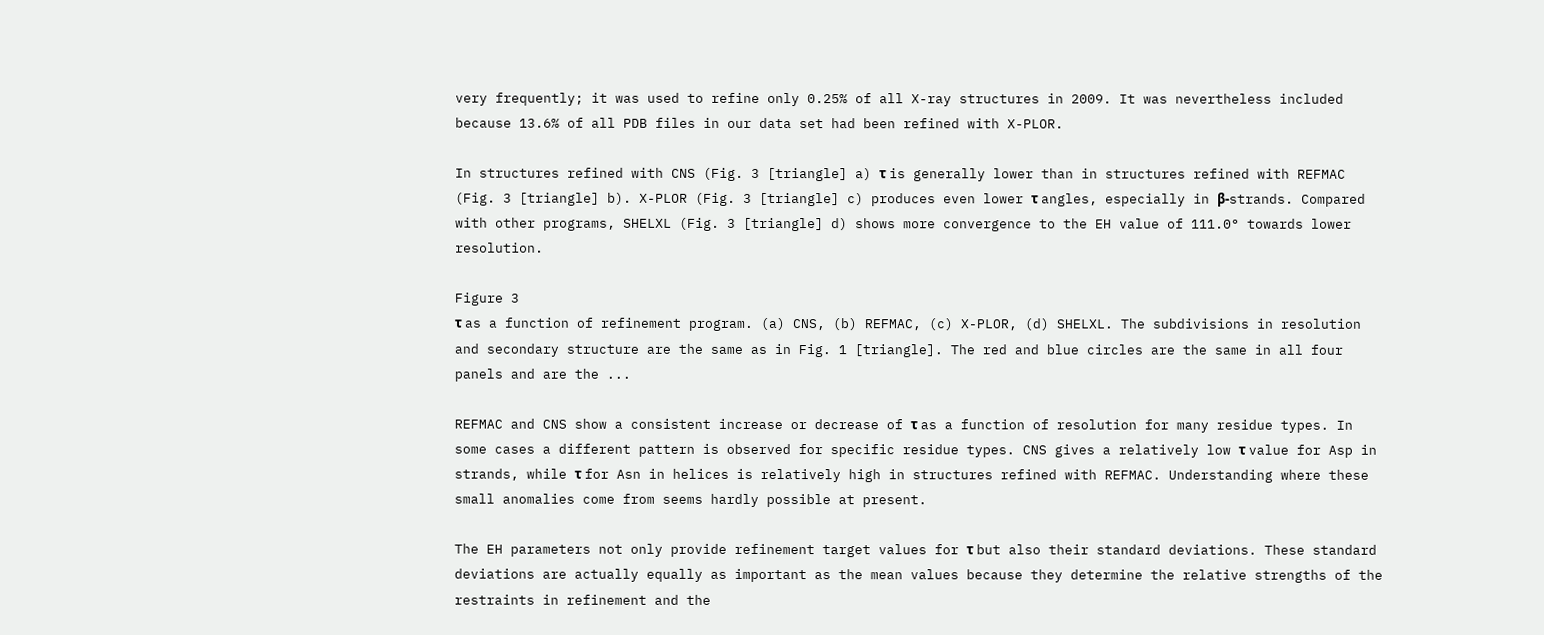very frequently; it was used to refine only 0.25% of all X-ray structures in 2009. It was nevertheless included because 13.6% of all PDB files in our data set had been refined with X-PLOR.

In structures refined with CNS (Fig. 3 [triangle] a) τ is generally lower than in structures refined with REFMAC (Fig. 3 [triangle] b). X-PLOR (Fig. 3 [triangle] c) produces even lower τ angles, especially in β-strands. Compared with other programs, SHELXL (Fig. 3 [triangle] d) shows more convergence to the EH value of 111.0° towards lower resolution.

Figure 3
τ as a function of refinement program. (a) CNS, (b) REFMAC, (c) X-PLOR, (d) SHELXL. The subdivisions in resolution and secondary structure are the same as in Fig. 1 [triangle]. The red and blue circles are the same in all four panels and are the ...

REFMAC and CNS show a consistent increase or decrease of τ as a function of resolution for many residue types. In some cases a different pattern is observed for specific residue types. CNS gives a relatively low τ value for Asp in strands, while τ for Asn in helices is relatively high in structures refined with REFMAC. Understanding where these small anomalies come from seems hardly possible at present.

The EH parameters not only provide refinement target values for τ but also their standard deviations. These standard deviations are actually equally as important as the mean values because they determine the relative strengths of the restraints in refinement and the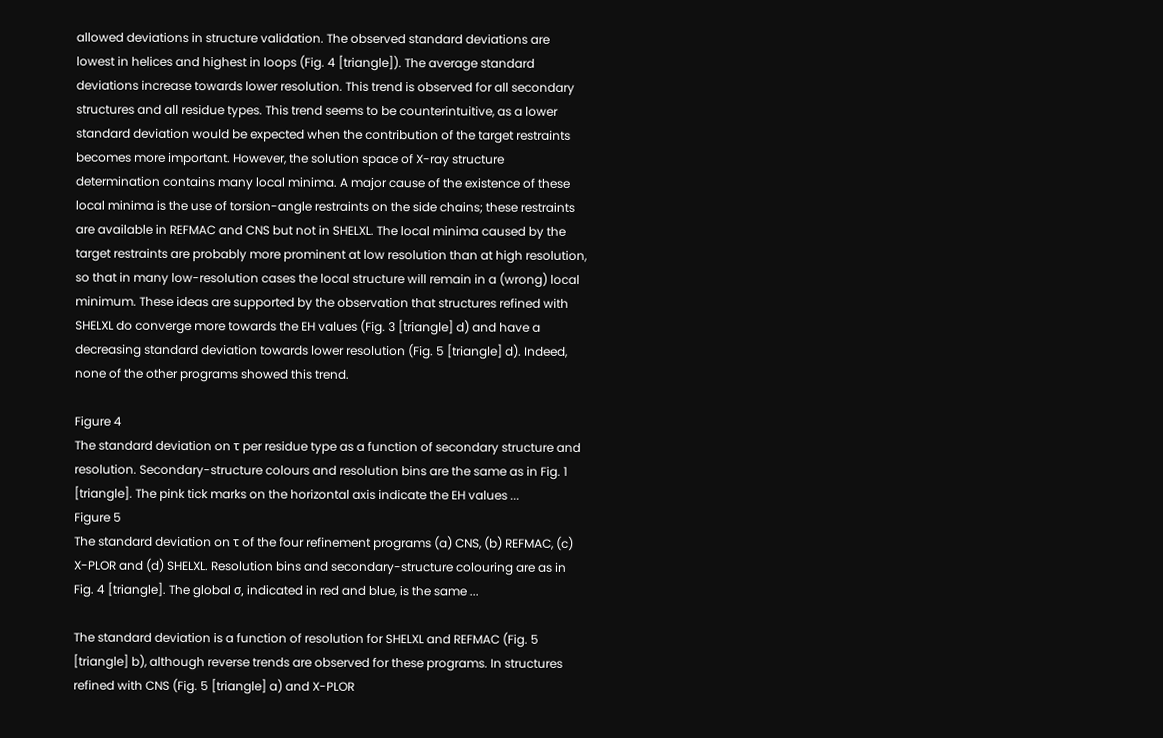allowed deviations in structure validation. The observed standard deviations are lowest in helices and highest in loops (Fig. 4 [triangle]). The average standard deviations increase towards lower resolution. This trend is observed for all secondary structures and all residue types. This trend seems to be counterintuitive, as a lower standard deviation would be expected when the contribution of the target restraints becomes more important. However, the solution space of X-ray structure determination contains many local minima. A major cause of the existence of these local minima is the use of torsion-angle restraints on the side chains; these restraints are available in REFMAC and CNS but not in SHELXL. The local minima caused by the target restraints are probably more prominent at low resolution than at high resolution, so that in many low-resolution cases the local structure will remain in a (wrong) local minimum. These ideas are supported by the observation that structures refined with SHELXL do converge more towards the EH values (Fig. 3 [triangle] d) and have a decreasing standard deviation towards lower resolution (Fig. 5 [triangle] d). Indeed, none of the other programs showed this trend.

Figure 4
The standard deviation on τ per residue type as a function of secondary structure and resolution. Secondary-structure colours and resolution bins are the same as in Fig. 1 [triangle]. The pink tick marks on the horizontal axis indicate the EH values ...
Figure 5
The standard deviation on τ of the four refinement programs (a) CNS, (b) REFMAC, (c) X-PLOR and (d) SHELXL. Resolution bins and secondary-structure colouring are as in Fig. 4 [triangle]. The global σ, indicated in red and blue, is the same ...

The standard deviation is a function of resolution for SHELXL and REFMAC (Fig. 5 [triangle] b), although reverse trends are observed for these programs. In structures refined with CNS (Fig. 5 [triangle] a) and X-PLOR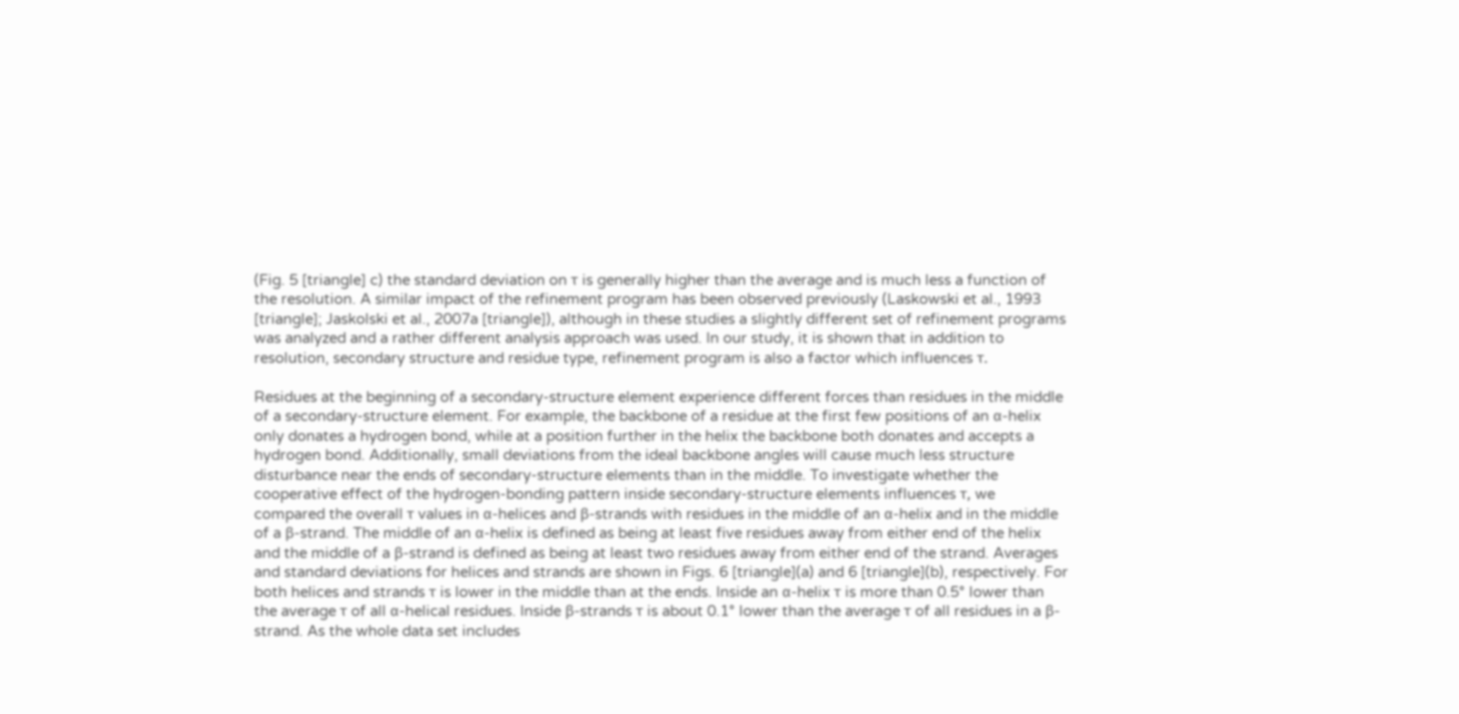(Fig. 5 [triangle] c) the standard deviation on τ is generally higher than the average and is much less a function of the resolution. A similar impact of the refinement program has been observed previously (Laskowski et al., 1993 [triangle]; Jaskolski et al., 2007a [triangle]), although in these studies a slightly different set of refinement programs was analyzed and a rather different analysis approach was used. In our study, it is shown that in addition to resolution, secondary structure and residue type, refinement program is also a factor which influences τ.

Residues at the beginning of a secondary-structure element experience different forces than residues in the middle of a secondary-structure element. For example, the backbone of a residue at the first few positions of an α-helix only donates a hydrogen bond, while at a position further in the helix the backbone both donates and accepts a hydrogen bond. Additionally, small deviations from the ideal backbone angles will cause much less structure disturbance near the ends of secondary-structure elements than in the middle. To investigate whether the cooperative effect of the hydrogen-bonding pattern inside secondary-structure elements influences τ, we compared the overall τ values in α-helices and β-strands with residues in the middle of an α-helix and in the middle of a β-strand. The middle of an α-helix is defined as being at least five residues away from either end of the helix and the middle of a β-strand is defined as being at least two residues away from either end of the strand. Averages and standard deviations for helices and strands are shown in Figs. 6 [triangle](a) and 6 [triangle](b), respectively. For both helices and strands τ is lower in the middle than at the ends. Inside an α-helix τ is more than 0.5° lower than the average τ of all α-helical residues. Inside β-strands τ is about 0.1° lower than the average τ of all residues in a β-strand. As the whole data set includes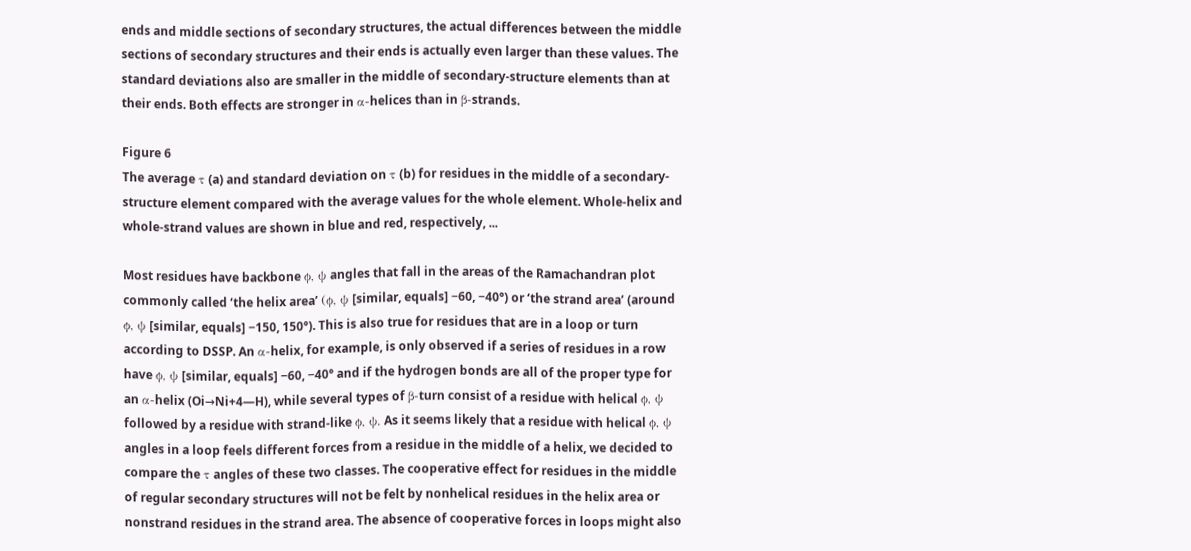ends and middle sections of secondary structures, the actual differences between the middle sections of secondary structures and their ends is actually even larger than these values. The standard deviations also are smaller in the middle of secondary-structure elements than at their ends. Both effects are stronger in α-helices than in β-strands.

Figure 6
The average τ (a) and standard deviation on τ (b) for residues in the middle of a secondary-structure element compared with the average values for the whole element. Whole-helix and whole-strand values are shown in blue and red, respectively, ...

Most residues have backbone ϕ, ψ angles that fall in the areas of the Ramachandran plot commonly called ‘the helix area’ (ϕ, ψ [similar, equals] −60, −40°) or ‘the strand area’ (around ϕ, ψ [similar, equals] −150, 150°). This is also true for residues that are in a loop or turn according to DSSP. An α-helix, for example, is only observed if a series of residues in a row have ϕ, ψ [similar, equals] −60, −40° and if the hydrogen bonds are all of the proper type for an α-helix (Oi→Ni+4—H), while several types of β-turn consist of a residue with helical ϕ, ψ followed by a residue with strand-like ϕ, ψ. As it seems likely that a residue with helical ϕ, ψ angles in a loop feels different forces from a residue in the middle of a helix, we decided to compare the τ angles of these two classes. The cooperative effect for residues in the middle of regular secondary structures will not be felt by nonhelical residues in the helix area or nonstrand residues in the strand area. The absence of cooperative forces in loops might also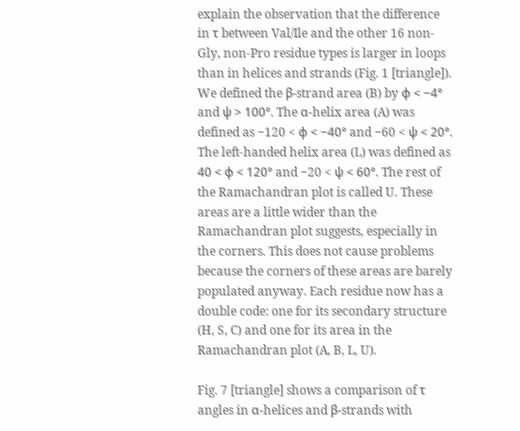explain the observation that the difference in τ between Val/Ile and the other 16 non-Gly, non-Pro residue types is larger in loops than in helices and strands (Fig. 1 [triangle]). We defined the β-strand area (B) by ϕ < −4° and ψ > 100°. The α-helix area (A) was defined as −120 < ϕ < −40° and −60 < ψ < 20°. The left-handed helix area (L) was defined as 40 < ϕ < 120° and −20 < ψ < 60°. The rest of the Ramachandran plot is called U. These areas are a little wider than the Ramachandran plot suggests, especially in the corners. This does not cause problems because the corners of these areas are barely populated anyway. Each residue now has a double code: one for its secondary structure (H, S, C) and one for its area in the Ramachandran plot (A, B, L, U).

Fig. 7 [triangle] shows a comparison of τ angles in α-helices and β-strands with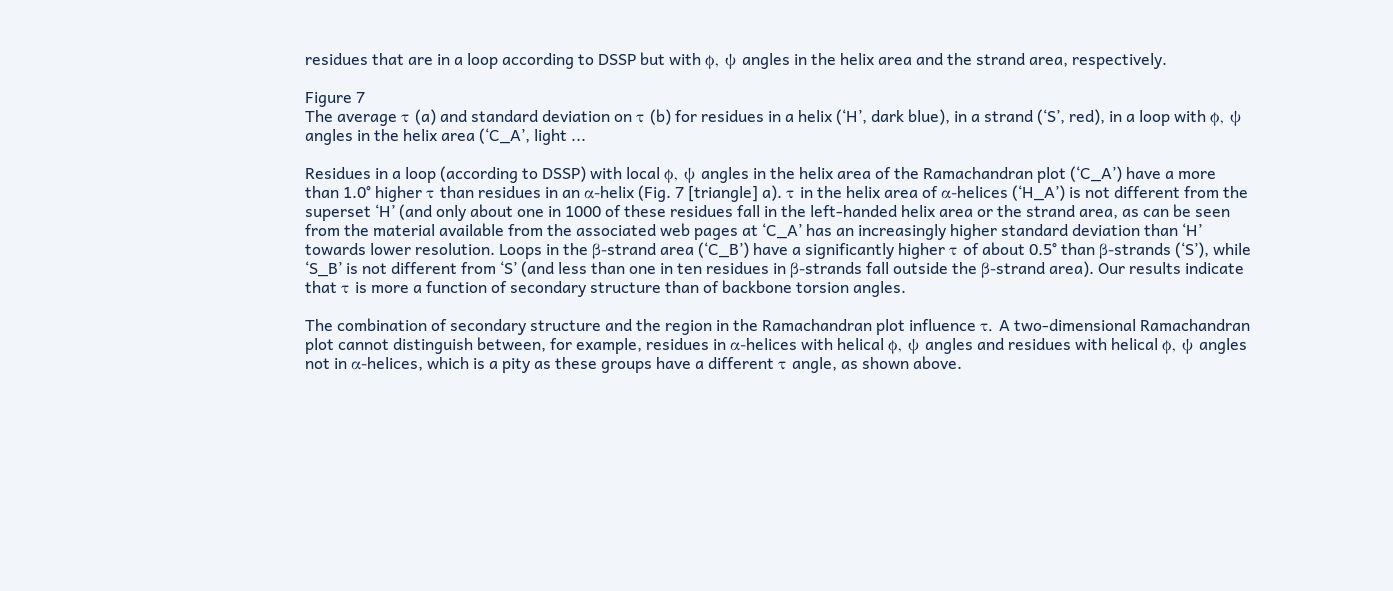residues that are in a loop according to DSSP but with ϕ, ψ angles in the helix area and the strand area, respectively.

Figure 7
The average τ (a) and standard deviation on τ (b) for residues in a helix (‘H’, dark blue), in a strand (‘S’, red), in a loop with ϕ, ψ angles in the helix area (‘C_A’, light ...

Residues in a loop (according to DSSP) with local ϕ, ψ angles in the helix area of the Ramachandran plot (‘C_A’) have a more than 1.0° higher τ than residues in an α-helix (Fig. 7 [triangle] a). τ in the helix area of α-helices (‘H_A’) is not different from the superset ‘H’ (and only about one in 1000 of these residues fall in the left-handed helix area or the strand area, as can be seen from the material available from the associated web pages at ‘C_A’ has an increasingly higher standard deviation than ‘H’ towards lower resolution. Loops in the β-strand area (‘C_B’) have a significantly higher τ of about 0.5° than β-strands (‘S’), while ‘S_B’ is not different from ‘S’ (and less than one in ten residues in β-strands fall outside the β-strand area). Our results indicate that τ is more a function of secondary structure than of backbone torsion angles.

The combination of secondary structure and the region in the Ramachandran plot influence τ. A two-dimensional Ramachandran plot cannot distinguish between, for example, residues in α-helices with helical ϕ, ψ angles and residues with helical ϕ, ψ angles not in α-helices, which is a pity as these groups have a different τ angle, as shown above.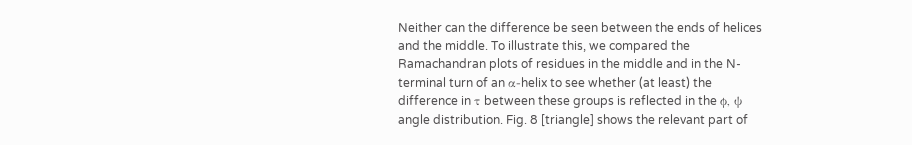Neither can the difference be seen between the ends of helices and the middle. To illustrate this, we compared the Ramachandran plots of residues in the middle and in the N-terminal turn of an α-helix to see whether (at least) the difference in τ between these groups is reflected in the ϕ, ψ angle distribution. Fig. 8 [triangle] shows the relevant part of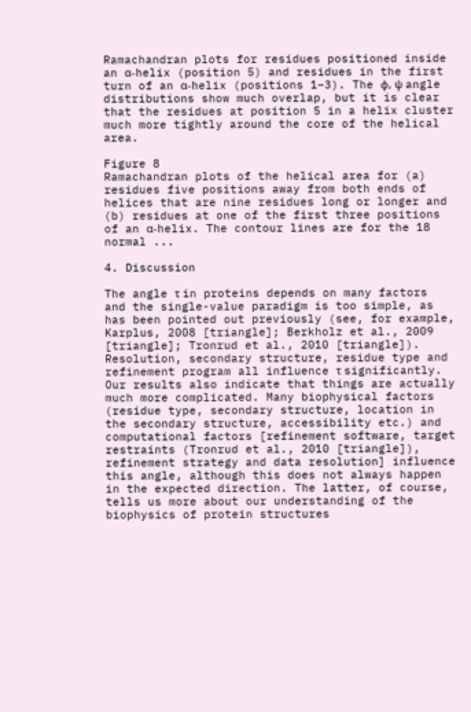Ramachandran plots for residues positioned inside an α-helix (position 5) and residues in the first turn of an α-helix (positions 1–3). The ϕ, ψ angle distributions show much overlap, but it is clear that the residues at position 5 in a helix cluster much more tightly around the core of the helical area.

Figure 8
Ramachandran plots of the helical area for (a) residues five positions away from both ends of helices that are nine residues long or longer and (b) residues at one of the first three positions of an α-helix. The contour lines are for the 18 normal ...

4. Discussion

The angle τ in proteins depends on many factors and the single-value paradigm is too simple, as has been pointed out previously (see, for example, Karplus, 2008 [triangle]; Berkholz et al., 2009 [triangle]; Tronrud et al., 2010 [triangle]). Resolution, secondary structure, residue type and refinement program all influence τ significantly. Our results also indicate that things are actually much more complicated. Many biophysical factors (residue type, secondary structure, location in the secondary structure, accessibility etc.) and computational factors [refinement software, target restraints (Tronrud et al., 2010 [triangle]), refinement strategy and data resolution] influence this angle, although this does not always happen in the expected direction. The latter, of course, tells us more about our understanding of the biophysics of protein structures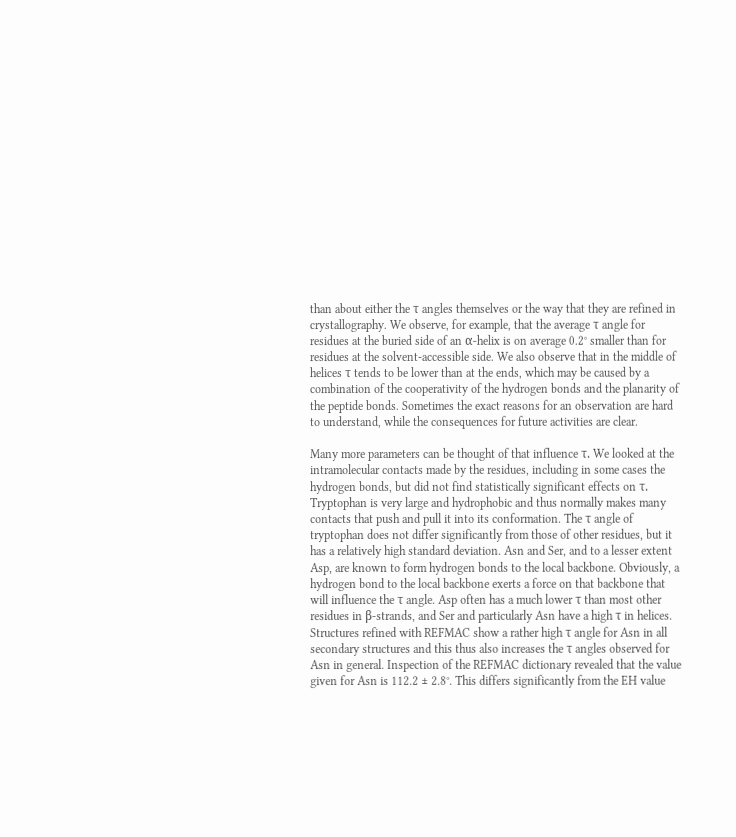than about either the τ angles themselves or the way that they are refined in crystallography. We observe, for example, that the average τ angle for residues at the buried side of an α-helix is on average 0.2° smaller than for residues at the solvent-accessible side. We also observe that in the middle of helices τ tends to be lower than at the ends, which may be caused by a combination of the cooperativity of the hydrogen bonds and the planarity of the peptide bonds. Sometimes the exact reasons for an observation are hard to understand, while the consequences for future activities are clear.

Many more parameters can be thought of that influence τ. We looked at the intramolecular contacts made by the residues, including in some cases the hydrogen bonds, but did not find statistically significant effects on τ. Tryptophan is very large and hydrophobic and thus normally makes many contacts that push and pull it into its conformation. The τ angle of tryptophan does not differ significantly from those of other residues, but it has a relatively high standard deviation. Asn and Ser, and to a lesser extent Asp, are known to form hydrogen bonds to the local backbone. Obviously, a hydrogen bond to the local backbone exerts a force on that backbone that will influence the τ angle. Asp often has a much lower τ than most other residues in β-strands, and Ser and particularly Asn have a high τ in helices. Structures refined with REFMAC show a rather high τ angle for Asn in all secondary structures and this thus also increases the τ angles observed for Asn in general. Inspection of the REFMAC dictionary revealed that the value given for Asn is 112.2 ± 2.8°. This differs significantly from the EH value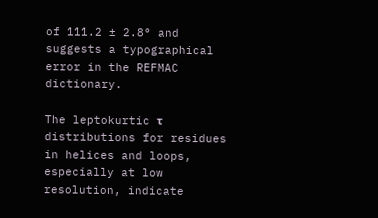of 111.2 ± 2.8° and suggests a typographical error in the REFMAC dictionary.

The leptokurtic τ distributions for residues in helices and loops, especially at low resolution, indicate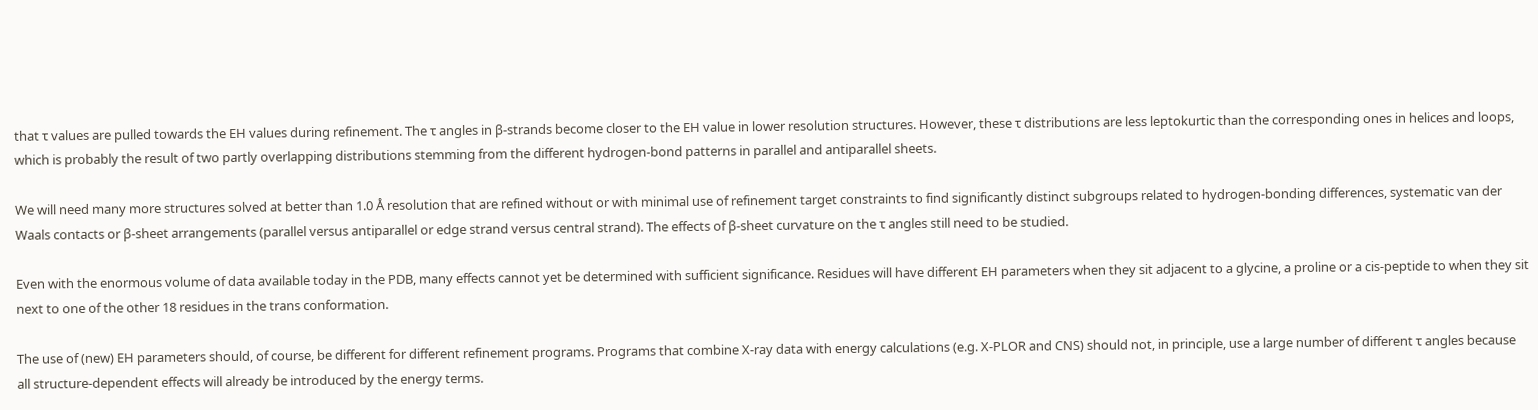that τ values are pulled towards the EH values during refinement. The τ angles in β-strands become closer to the EH value in lower resolution structures. However, these τ distributions are less leptokurtic than the corresponding ones in helices and loops, which is probably the result of two partly overlapping distributions stemming from the different hydrogen-bond patterns in parallel and antiparallel sheets.

We will need many more structures solved at better than 1.0 Å resolution that are refined without or with minimal use of refinement target constraints to find significantly distinct subgroups related to hydrogen-bonding differences, systematic van der Waals contacts or β-sheet arrangements (parallel versus antiparallel or edge strand versus central strand). The effects of β-sheet curvature on the τ angles still need to be studied.

Even with the enormous volume of data available today in the PDB, many effects cannot yet be determined with sufficient significance. Residues will have different EH parameters when they sit adjacent to a glycine, a proline or a cis-peptide to when they sit next to one of the other 18 residues in the trans conformation.

The use of (new) EH parameters should, of course, be different for different refinement programs. Programs that combine X-ray data with energy calculations (e.g. X-PLOR and CNS) should not, in principle, use a large number of different τ angles because all structure-dependent effects will already be introduced by the energy terms.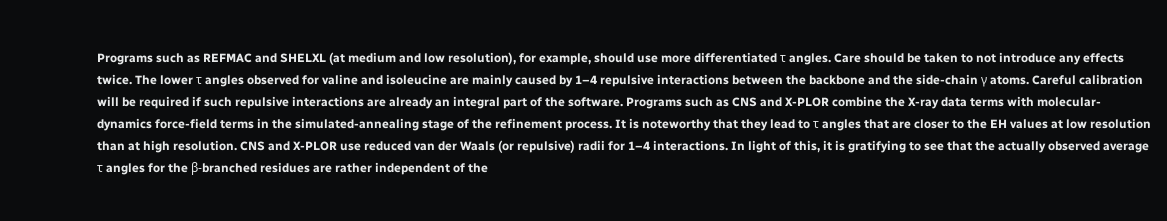Programs such as REFMAC and SHELXL (at medium and low resolution), for example, should use more differentiated τ angles. Care should be taken to not introduce any effects twice. The lower τ angles observed for valine and isoleucine are mainly caused by 1–4 repulsive interactions between the backbone and the side-chain γ atoms. Careful calibration will be required if such repulsive interactions are already an integral part of the software. Programs such as CNS and X-PLOR combine the X-ray data terms with molecular-dynamics force-field terms in the simulated-annealing stage of the refinement process. It is noteworthy that they lead to τ angles that are closer to the EH values at low resolution than at high resolution. CNS and X-PLOR use reduced van der Waals (or repulsive) radii for 1–4 interactions. In light of this, it is gratifying to see that the actually observed average τ angles for the β-branched residues are rather independent of the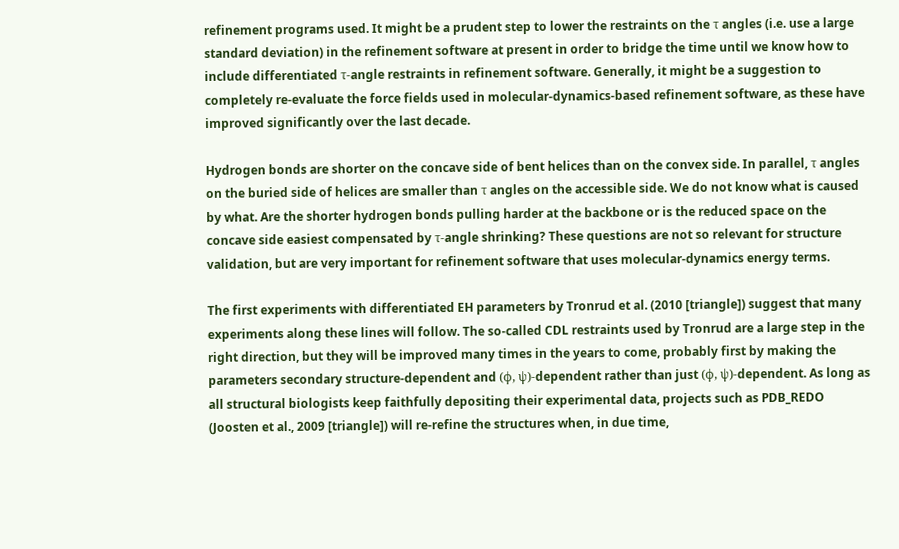refinement programs used. It might be a prudent step to lower the restraints on the τ angles (i.e. use a large standard deviation) in the refinement software at present in order to bridge the time until we know how to include differentiated τ-angle restraints in refinement software. Generally, it might be a suggestion to completely re-evaluate the force fields used in molecular-dynamics-based refinement software, as these have improved significantly over the last decade.

Hydrogen bonds are shorter on the concave side of bent helices than on the convex side. In parallel, τ angles on the buried side of helices are smaller than τ angles on the accessible side. We do not know what is caused by what. Are the shorter hydrogen bonds pulling harder at the backbone or is the reduced space on the concave side easiest compensated by τ-angle shrinking? These questions are not so relevant for structure validation, but are very important for refinement software that uses molecular-dynamics energy terms.

The first experiments with differentiated EH parameters by Tronrud et al. (2010 [triangle]) suggest that many experiments along these lines will follow. The so-called CDL restraints used by Tronrud are a large step in the right direction, but they will be improved many times in the years to come, probably first by making the parameters secondary structure-dependent and (ϕ, ψ)-dependent rather than just (ϕ, ψ)-dependent. As long as all structural biologists keep faithfully depositing their experimental data, projects such as PDB_REDO (Joosten et al., 2009 [triangle]) will re-refine the structures when, in due time,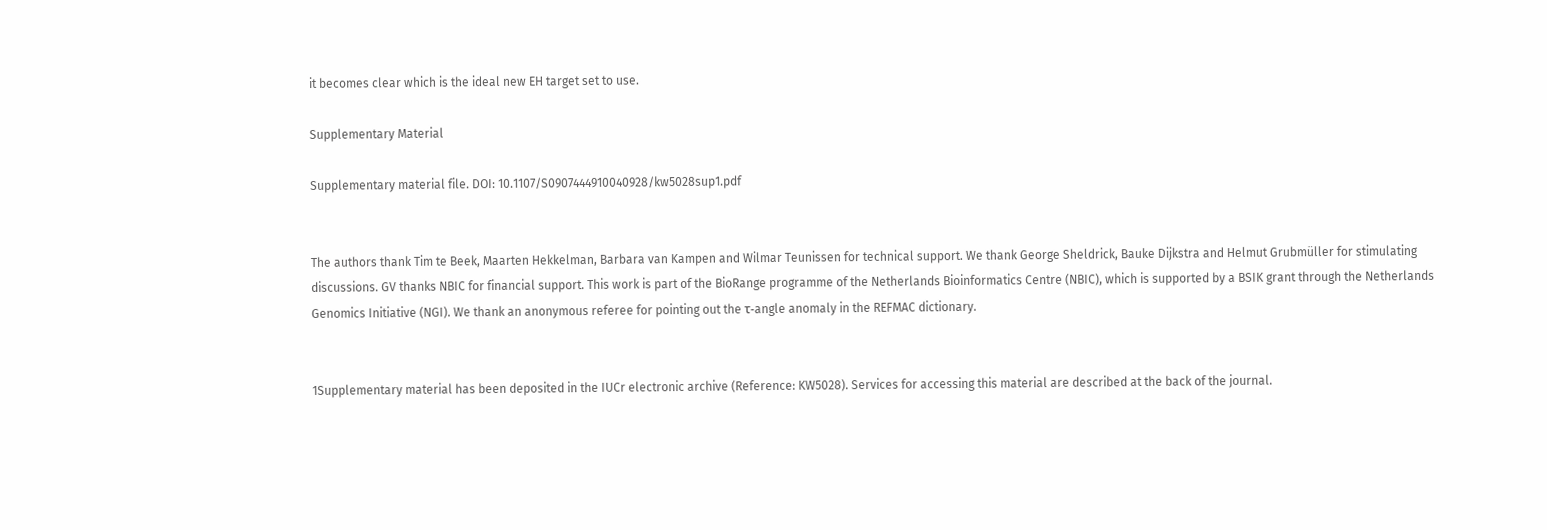it becomes clear which is the ideal new EH target set to use.

Supplementary Material

Supplementary material file. DOI: 10.1107/S0907444910040928/kw5028sup1.pdf


The authors thank Tim te Beek, Maarten Hekkelman, Barbara van Kampen and Wilmar Teunissen for technical support. We thank George Sheldrick, Bauke Dijkstra and Helmut Grubmüller for stimulating discussions. GV thanks NBIC for financial support. This work is part of the BioRange programme of the Netherlands Bioinformatics Centre (NBIC), which is supported by a BSIK grant through the Netherlands Genomics Initiative (NGI). We thank an anonymous referee for pointing out the τ-angle anomaly in the REFMAC dictionary.


1Supplementary material has been deposited in the IUCr electronic archive (Reference: KW5028). Services for accessing this material are described at the back of the journal.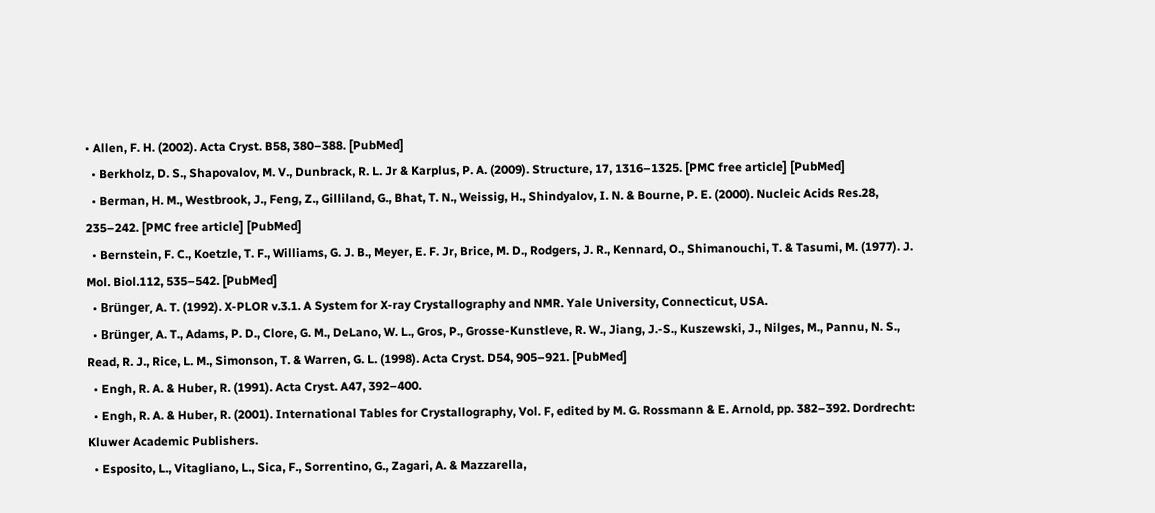• Allen, F. H. (2002). Acta Cryst. B58, 380–388. [PubMed]
  • Berkholz, D. S., Shapovalov, M. V., Dunbrack, R. L. Jr & Karplus, P. A. (2009). Structure, 17, 1316–1325. [PMC free article] [PubMed]
  • Berman, H. M., Westbrook, J., Feng, Z., Gilliland, G., Bhat, T. N., Weissig, H., Shindyalov, I. N. & Bourne, P. E. (2000). Nucleic Acids Res.28, 235–242. [PMC free article] [PubMed]
  • Bernstein, F. C., Koetzle, T. F., Williams, G. J. B., Meyer, E. F. Jr, Brice, M. D., Rodgers, J. R., Kennard, O., Shimanouchi, T. & Tasumi, M. (1977). J. Mol. Biol.112, 535–542. [PubMed]
  • Brünger, A. T. (1992). X-PLOR v.3.1. A System for X-ray Crystallography and NMR. Yale University, Connecticut, USA.
  • Brünger, A. T., Adams, P. D., Clore, G. M., DeLano, W. L., Gros, P., Grosse-Kunstleve, R. W., Jiang, J.-S., Kuszewski, J., Nilges, M., Pannu, N. S., Read, R. J., Rice, L. M., Simonson, T. & Warren, G. L. (1998). Acta Cryst. D54, 905–921. [PubMed]
  • Engh, R. A. & Huber, R. (1991). Acta Cryst. A47, 392–400.
  • Engh, R. A. & Huber, R. (2001). International Tables for Crystallography, Vol. F, edited by M. G. Rossmann & E. Arnold, pp. 382–392. Dordrecht: Kluwer Academic Publishers.
  • Esposito, L., Vitagliano, L., Sica, F., Sorrentino, G., Zagari, A. & Mazzarella,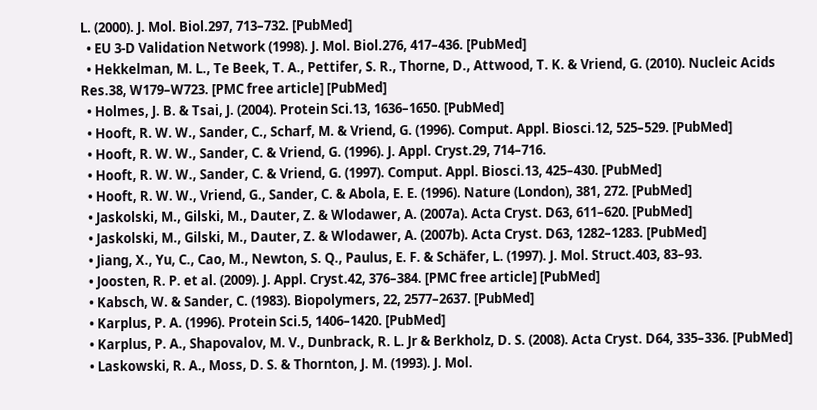L. (2000). J. Mol. Biol.297, 713–732. [PubMed]
  • EU 3-D Validation Network (1998). J. Mol. Biol.276, 417–436. [PubMed]
  • Hekkelman, M. L., Te Beek, T. A., Pettifer, S. R., Thorne, D., Attwood, T. K. & Vriend, G. (2010). Nucleic Acids Res.38, W179–W723. [PMC free article] [PubMed]
  • Holmes, J. B. & Tsai, J. (2004). Protein Sci.13, 1636–1650. [PubMed]
  • Hooft, R. W. W., Sander, C., Scharf, M. & Vriend, G. (1996). Comput. Appl. Biosci.12, 525–529. [PubMed]
  • Hooft, R. W. W., Sander, C. & Vriend, G. (1996). J. Appl. Cryst.29, 714–716.
  • Hooft, R. W. W., Sander, C. & Vriend, G. (1997). Comput. Appl. Biosci.13, 425–430. [PubMed]
  • Hooft, R. W. W., Vriend, G., Sander, C. & Abola, E. E. (1996). Nature (London), 381, 272. [PubMed]
  • Jaskolski, M., Gilski, M., Dauter, Z. & Wlodawer, A. (2007a). Acta Cryst. D63, 611–620. [PubMed]
  • Jaskolski, M., Gilski, M., Dauter, Z. & Wlodawer, A. (2007b). Acta Cryst. D63, 1282–1283. [PubMed]
  • Jiang, X., Yu, C., Cao, M., Newton, S. Q., Paulus, E. F. & Schäfer, L. (1997). J. Mol. Struct.403, 83–93.
  • Joosten, R. P. et al. (2009). J. Appl. Cryst.42, 376–384. [PMC free article] [PubMed]
  • Kabsch, W. & Sander, C. (1983). Biopolymers, 22, 2577–2637. [PubMed]
  • Karplus, P. A. (1996). Protein Sci.5, 1406–1420. [PubMed]
  • Karplus, P. A., Shapovalov, M. V., Dunbrack, R. L. Jr & Berkholz, D. S. (2008). Acta Cryst. D64, 335–336. [PubMed]
  • Laskowski, R. A., Moss, D. S. & Thornton, J. M. (1993). J. Mol.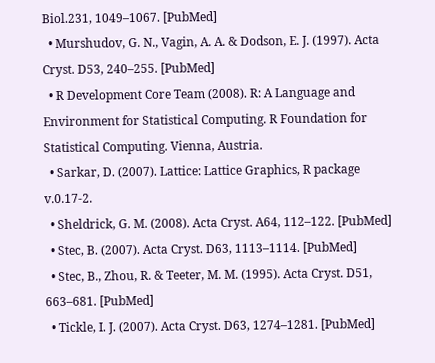Biol.231, 1049–1067. [PubMed]
  • Murshudov, G. N., Vagin, A. A. & Dodson, E. J. (1997). Acta Cryst. D53, 240–255. [PubMed]
  • R Development Core Team (2008). R: A Language and Environment for Statistical Computing. R Foundation for Statistical Computing. Vienna, Austria.
  • Sarkar, D. (2007). Lattice: Lattice Graphics, R package v.0.17-2.
  • Sheldrick, G. M. (2008). Acta Cryst. A64, 112–122. [PubMed]
  • Stec, B. (2007). Acta Cryst. D63, 1113–1114. [PubMed]
  • Stec, B., Zhou, R. & Teeter, M. M. (1995). Acta Cryst. D51, 663–681. [PubMed]
  • Tickle, I. J. (2007). Acta Cryst. D63, 1274–1281. [PubMed]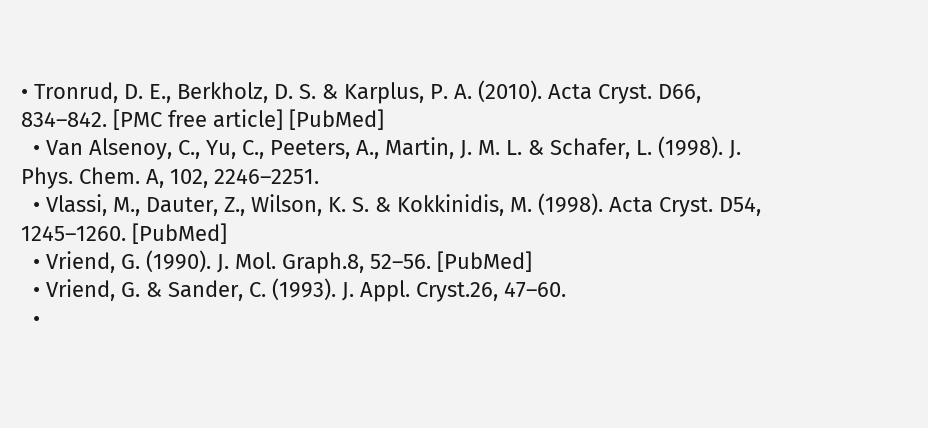• Tronrud, D. E., Berkholz, D. S. & Karplus, P. A. (2010). Acta Cryst. D66, 834–842. [PMC free article] [PubMed]
  • Van Alsenoy, C., Yu, C., Peeters, A., Martin, J. M. L. & Schafer, L. (1998). J. Phys. Chem. A, 102, 2246–2251.
  • Vlassi, M., Dauter, Z., Wilson, K. S. & Kokkinidis, M. (1998). Acta Cryst. D54, 1245–1260. [PubMed]
  • Vriend, G. (1990). J. Mol. Graph.8, 52–56. [PubMed]
  • Vriend, G. & Sander, C. (1993). J. Appl. Cryst.26, 47–60.
  •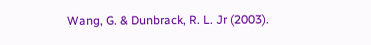Wang, G. & Dunbrack, R. L. Jr (2003).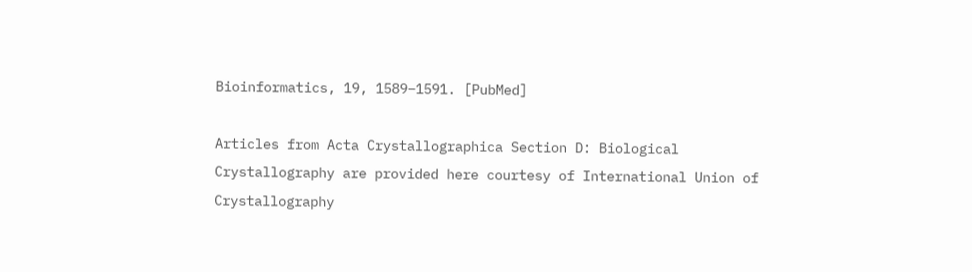Bioinformatics, 19, 1589–1591. [PubMed]

Articles from Acta Crystallographica Section D: Biological Crystallography are provided here courtesy of International Union of Crystallography